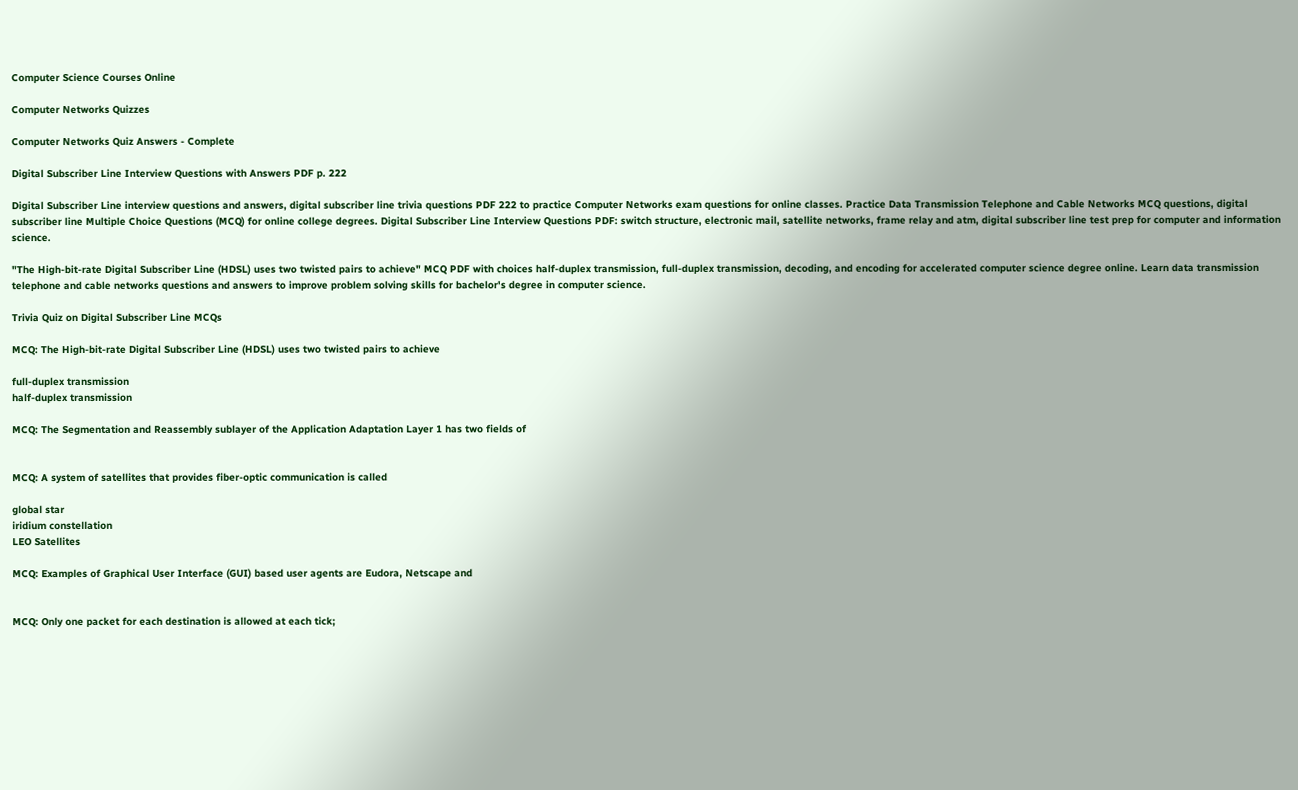Computer Science Courses Online

Computer Networks Quizzes

Computer Networks Quiz Answers - Complete

Digital Subscriber Line Interview Questions with Answers PDF p. 222

Digital Subscriber Line interview questions and answers, digital subscriber line trivia questions PDF 222 to practice Computer Networks exam questions for online classes. Practice Data Transmission Telephone and Cable Networks MCQ questions, digital subscriber line Multiple Choice Questions (MCQ) for online college degrees. Digital Subscriber Line Interview Questions PDF: switch structure, electronic mail, satellite networks, frame relay and atm, digital subscriber line test prep for computer and information science.

"The High-bit-rate Digital Subscriber Line (HDSL) uses two twisted pairs to achieve" MCQ PDF with choices half-duplex transmission, full-duplex transmission, decoding, and encoding for accelerated computer science degree online. Learn data transmission telephone and cable networks questions and answers to improve problem solving skills for bachelor's degree in computer science.

Trivia Quiz on Digital Subscriber Line MCQs

MCQ: The High-bit-rate Digital Subscriber Line (HDSL) uses two twisted pairs to achieve

full-duplex transmission
half-duplex transmission

MCQ: The Segmentation and Reassembly sublayer of the Application Adaptation Layer 1 has two fields of


MCQ: A system of satellites that provides fiber-optic communication is called

global star
iridium constellation
LEO Satellites

MCQ: Examples of Graphical User Interface (GUI) based user agents are Eudora, Netscape and


MCQ: Only one packet for each destination is allowed at each tick;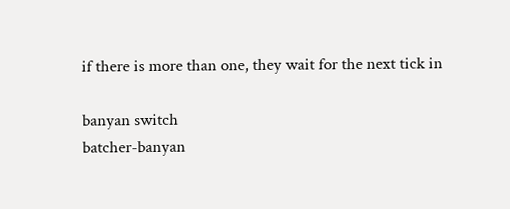if there is more than one, they wait for the next tick in

banyan switch
batcher-banyan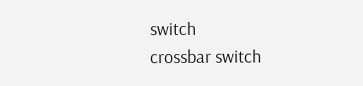switch
crossbar switch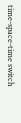time-space-time switch